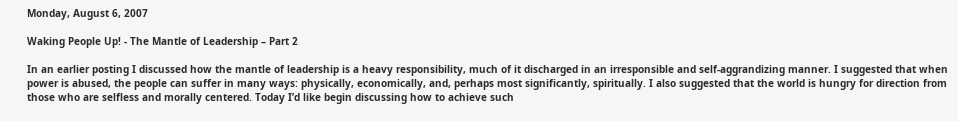Monday, August 6, 2007

Waking People Up! - The Mantle of Leadership – Part 2

In an earlier posting I discussed how the mantle of leadership is a heavy responsibility, much of it discharged in an irresponsible and self-aggrandizing manner. I suggested that when power is abused, the people can suffer in many ways: physically, economically, and, perhaps most significantly, spiritually. I also suggested that the world is hungry for direction from those who are selfless and morally centered. Today I’d like begin discussing how to achieve such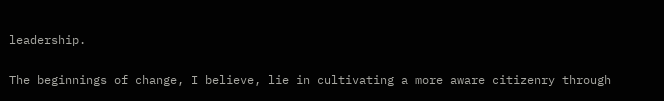leadership.

The beginnings of change, I believe, lie in cultivating a more aware citizenry through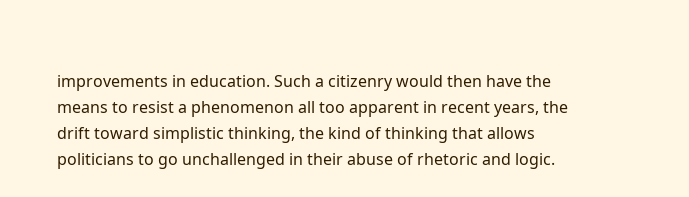improvements in education. Such a citizenry would then have the means to resist a phenomenon all too apparent in recent years, the drift toward simplistic thinking, the kind of thinking that allows politicians to go unchallenged in their abuse of rhetoric and logic.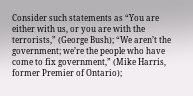Consider such statements as “You are either with us, or you are with the terrorists,” (George Bush); “We aren’t the government; we’re the people who have come to fix government,” (Mike Harris, former Premier of Ontario);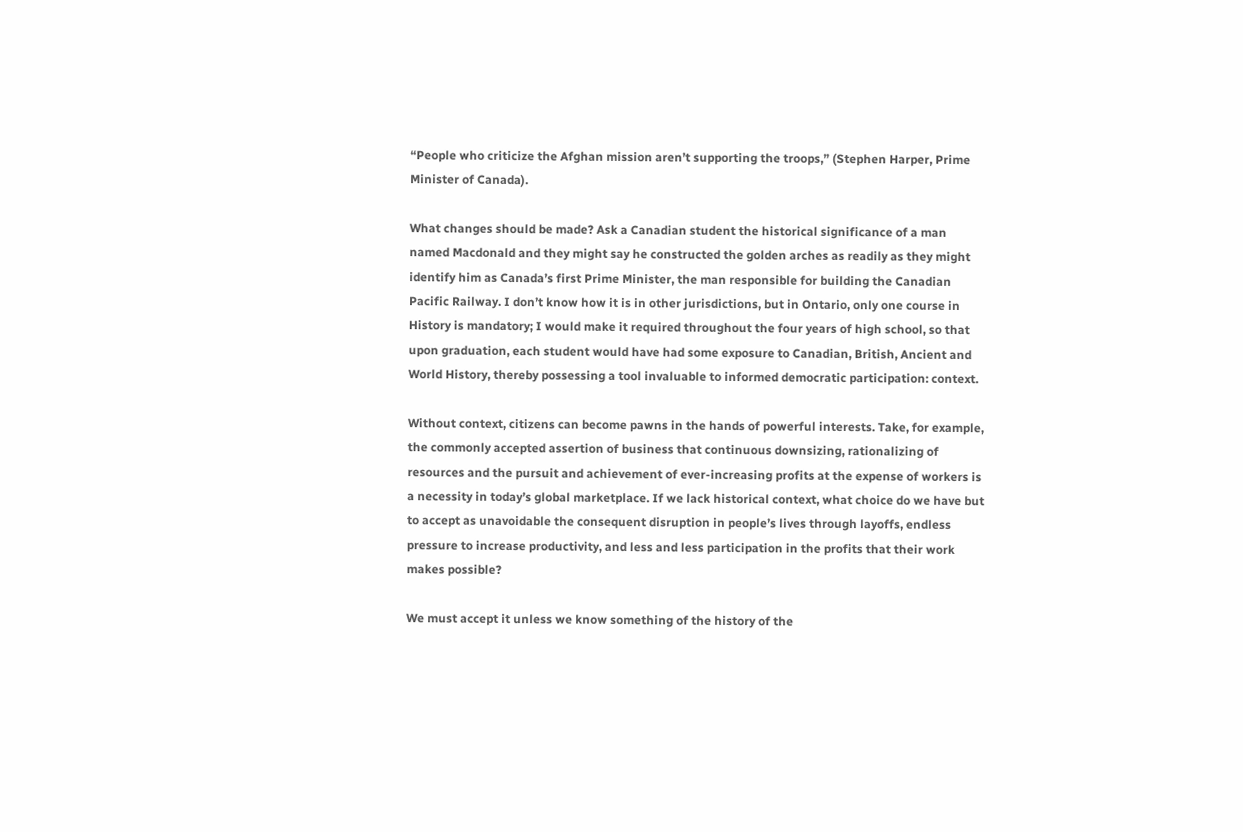“People who criticize the Afghan mission aren’t supporting the troops,” (Stephen Harper, Prime Minister of Canada).

What changes should be made? Ask a Canadian student the historical significance of a man named Macdonald and they might say he constructed the golden arches as readily as they might identify him as Canada’s first Prime Minister, the man responsible for building the Canadian Pacific Railway. I don’t know how it is in other jurisdictions, but in Ontario, only one course in History is mandatory; I would make it required throughout the four years of high school, so that upon graduation, each student would have had some exposure to Canadian, British, Ancient and World History, thereby possessing a tool invaluable to informed democratic participation: context.

Without context, citizens can become pawns in the hands of powerful interests. Take, for example, the commonly accepted assertion of business that continuous downsizing, rationalizing of resources and the pursuit and achievement of ever-increasing profits at the expense of workers is a necessity in today’s global marketplace. If we lack historical context, what choice do we have but to accept as unavoidable the consequent disruption in people’s lives through layoffs, endless pressure to increase productivity, and less and less participation in the profits that their work makes possible?

We must accept it unless we know something of the history of the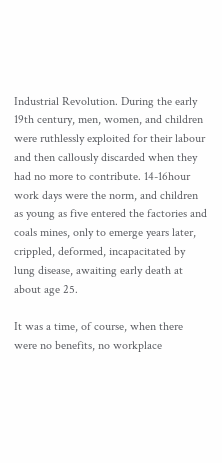Industrial Revolution. During the early 19th century, men, women, and children were ruthlessly exploited for their labour and then callously discarded when they had no more to contribute. 14-16hour work days were the norm, and children as young as five entered the factories and coals mines, only to emerge years later, crippled, deformed, incapacitated by lung disease, awaiting early death at about age 25.

It was a time, of course, when there were no benefits, no workplace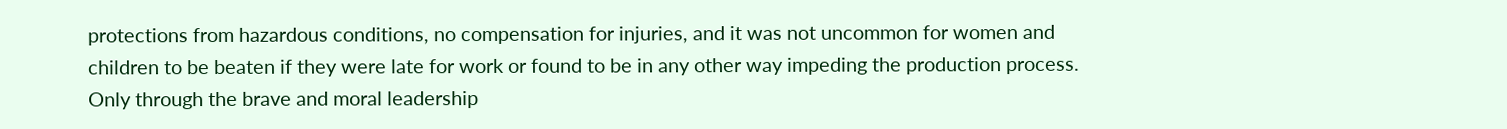protections from hazardous conditions, no compensation for injuries, and it was not uncommon for women and children to be beaten if they were late for work or found to be in any other way impeding the production process. Only through the brave and moral leadership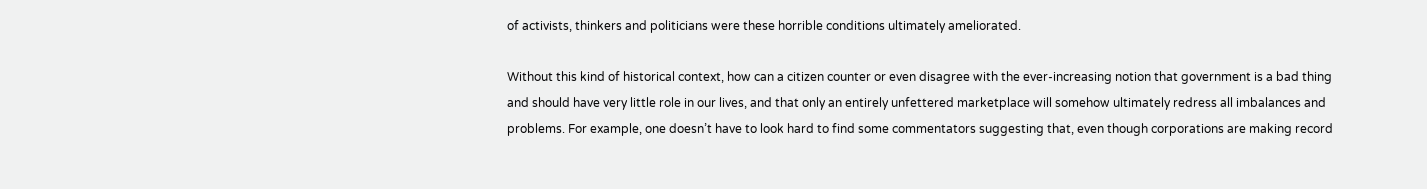of activists, thinkers and politicians were these horrible conditions ultimately ameliorated.

Without this kind of historical context, how can a citizen counter or even disagree with the ever-increasing notion that government is a bad thing and should have very little role in our lives, and that only an entirely unfettered marketplace will somehow ultimately redress all imbalances and problems. For example, one doesn’t have to look hard to find some commentators suggesting that, even though corporations are making record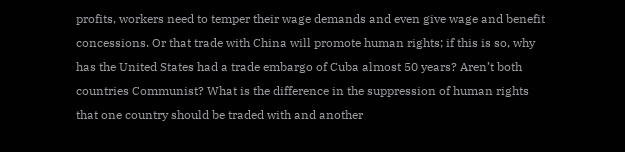profits, workers need to temper their wage demands and even give wage and benefit concessions. Or that trade with China will promote human rights; if this is so, why has the United States had a trade embargo of Cuba almost 50 years? Aren’t both countries Communist? What is the difference in the suppression of human rights that one country should be traded with and another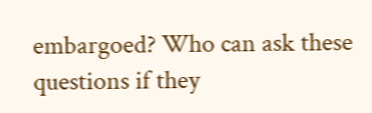embargoed? Who can ask these questions if they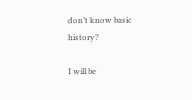don’t know basic history?

I will be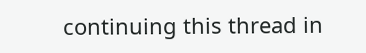continuing this thread in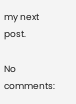my next post.

No comments: